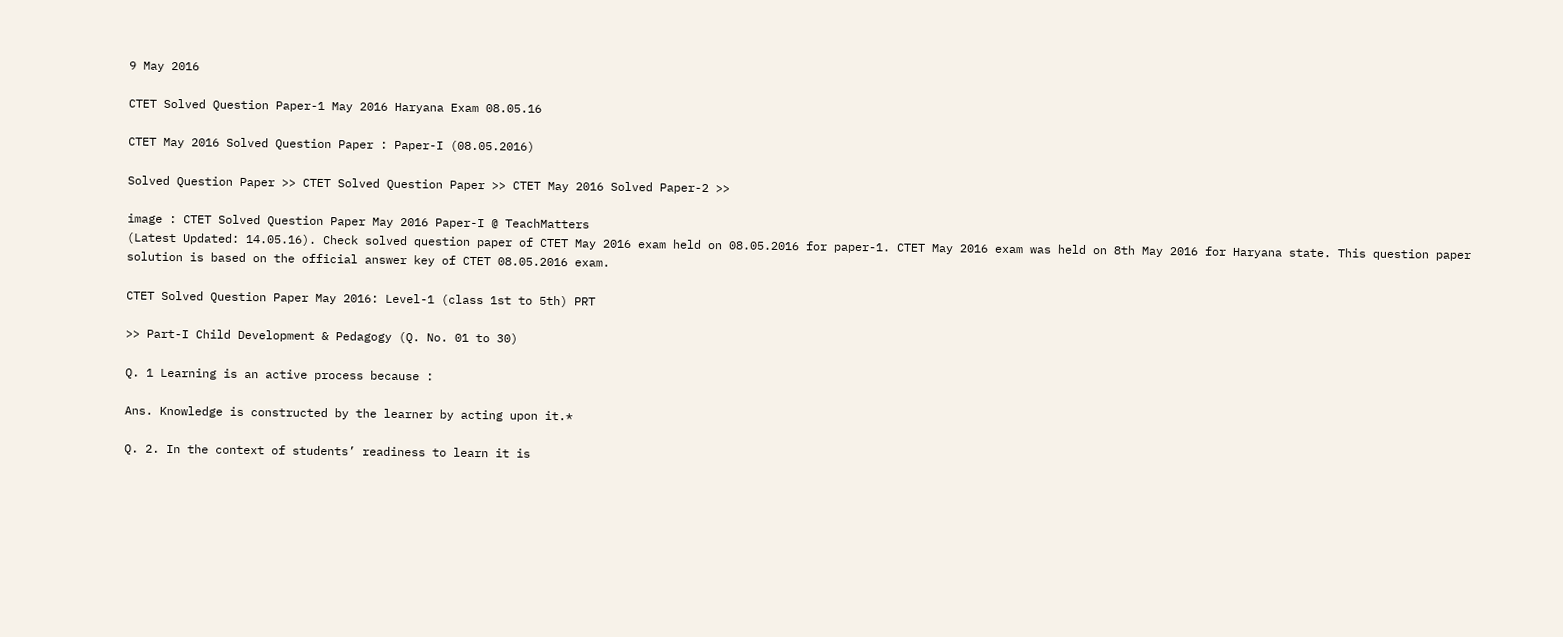9 May 2016

CTET Solved Question Paper-1 May 2016 Haryana Exam 08.05.16

CTET May 2016 Solved Question Paper : Paper-I (08.05.2016)

Solved Question Paper >> CTET Solved Question Paper >> CTET May 2016 Solved Paper-2 >>

image : CTET Solved Question Paper May 2016 Paper-I @ TeachMatters
(Latest Updated: 14.05.16). Check solved question paper of CTET May 2016 exam held on 08.05.2016 for paper-1. CTET May 2016 exam was held on 8th May 2016 for Haryana state. This question paper solution is based on the official answer key of CTET 08.05.2016 exam.

CTET Solved Question Paper May 2016: Level-1 (class 1st to 5th) PRT

>> Part-I Child Development & Pedagogy (Q. No. 01 to 30)

Q. 1 Learning is an active process because :

Ans. Knowledge is constructed by the learner by acting upon it.*

Q. 2. In the context of students’ readiness to learn it is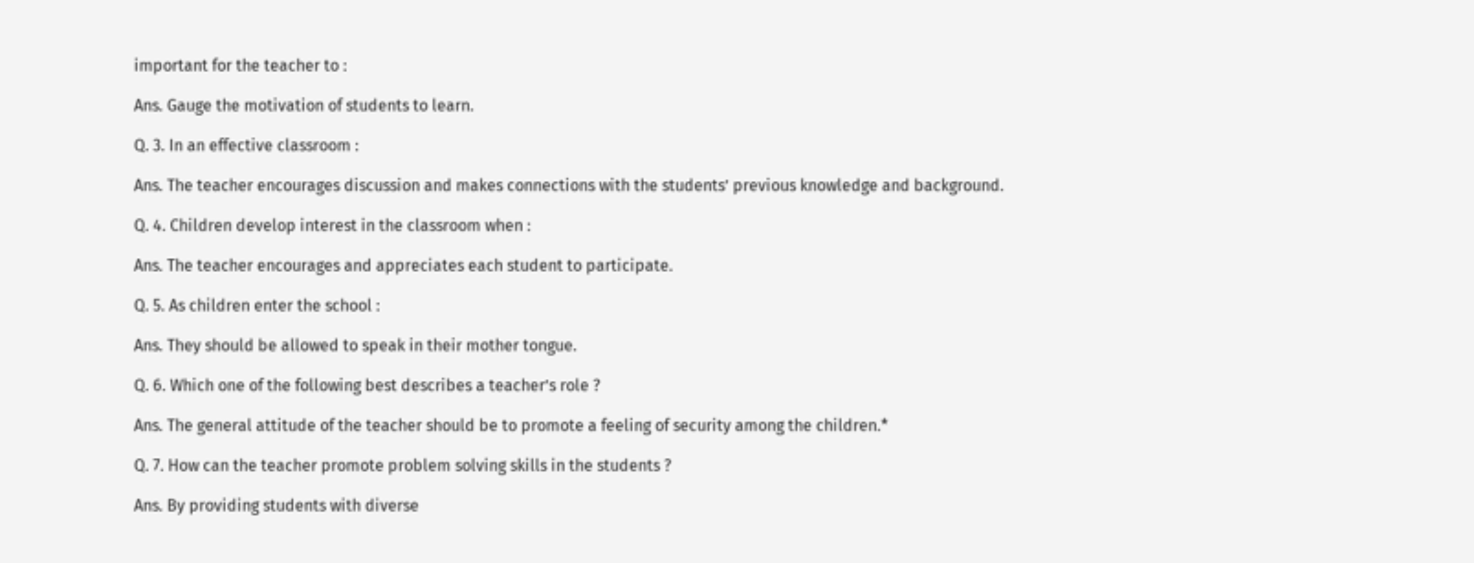important for the teacher to :

Ans. Gauge the motivation of students to learn.

Q. 3. In an effective classroom :

Ans. The teacher encourages discussion and makes connections with the students’ previous knowledge and background.

Q. 4. Children develop interest in the classroom when :

Ans. The teacher encourages and appreciates each student to participate.

Q. 5. As children enter the school :

Ans. They should be allowed to speak in their mother tongue.

Q. 6. Which one of the following best describes a teacher’s role ?

Ans. The general attitude of the teacher should be to promote a feeling of security among the children.*

Q. 7. How can the teacher promote problem solving skills in the students ?

Ans. By providing students with diverse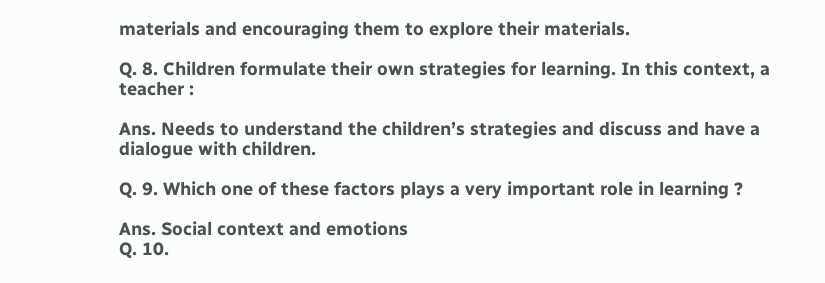materials and encouraging them to explore their materials.

Q. 8. Children formulate their own strategies for learning. In this context, a teacher :

Ans. Needs to understand the children’s strategies and discuss and have a dialogue with children.

Q. 9. Which one of these factors plays a very important role in learning ?

Ans. Social context and emotions
Q. 10.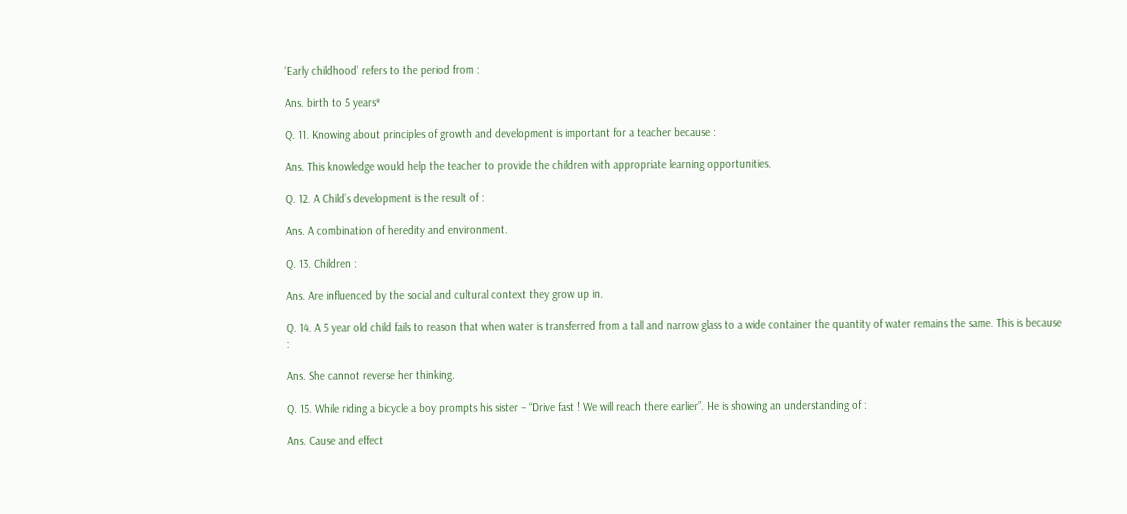‘Early childhood’ refers to the period from :

Ans. birth to 5 years*

Q. 11. Knowing about principles of growth and development is important for a teacher because :

Ans. This knowledge would help the teacher to provide the children with appropriate learning opportunities.

Q. 12. A Child’s development is the result of :

Ans. A combination of heredity and environment.

Q. 13. Children :

Ans. Are influenced by the social and cultural context they grow up in.

Q. 14. A 5 year old child fails to reason that when water is transferred from a tall and narrow glass to a wide container the quantity of water remains the same. This is because :

Ans. She cannot reverse her thinking.

Q. 15. While riding a bicycle a boy prompts his sister – “Drive fast ! We will reach there earlier”. He is showing an understanding of :

Ans. Cause and effect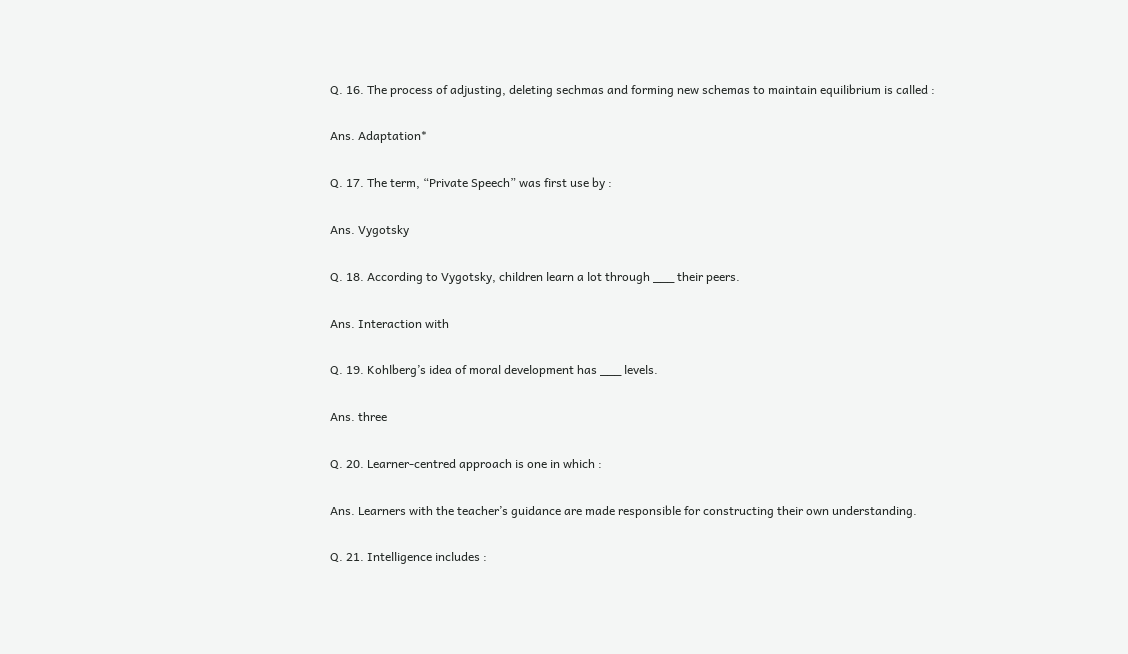Q. 16. The process of adjusting, deleting sechmas and forming new schemas to maintain equilibrium is called :

Ans. Adaptation*

Q. 17. The term, “Private Speech” was first use by :

Ans. Vygotsky

Q. 18. According to Vygotsky, children learn a lot through ___ their peers.

Ans. Interaction with

Q. 19. Kohlberg’s idea of moral development has ___ levels.

Ans. three

Q. 20. Learner-centred approach is one in which :

Ans. Learners with the teacher’s guidance are made responsible for constructing their own understanding.

Q. 21. Intelligence includes :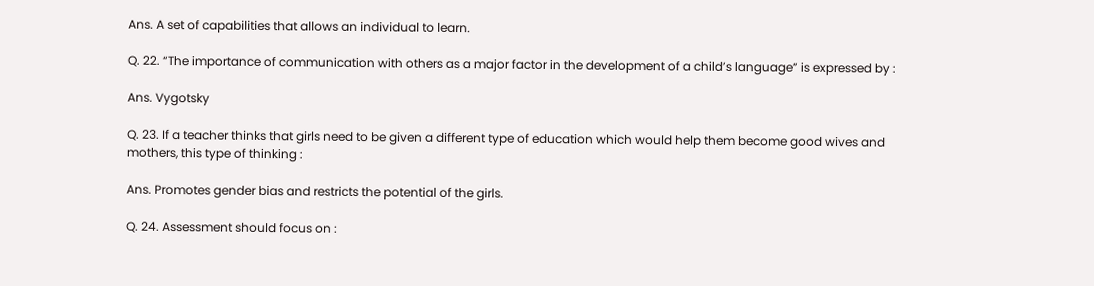Ans. A set of capabilities that allows an individual to learn.

Q. 22. “The importance of communication with others as a major factor in the development of a child’s language” is expressed by :

Ans. Vygotsky

Q. 23. If a teacher thinks that girls need to be given a different type of education which would help them become good wives and mothers, this type of thinking :

Ans. Promotes gender bias and restricts the potential of the girls.

Q. 24. Assessment should focus on :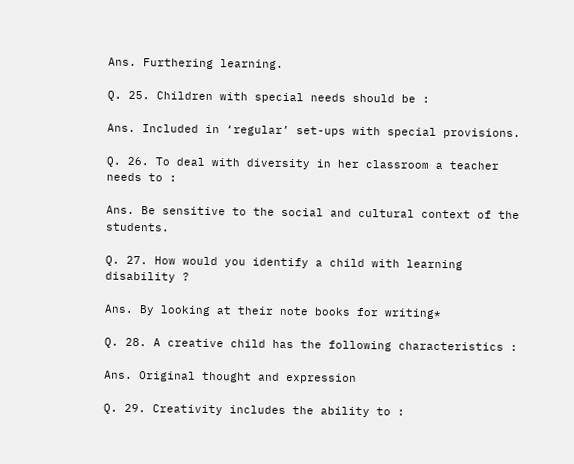Ans. Furthering learning.

Q. 25. Children with special needs should be :

Ans. Included in ‘regular’ set-ups with special provisions.

Q. 26. To deal with diversity in her classroom a teacher needs to :

Ans. Be sensitive to the social and cultural context of the students.

Q. 27. How would you identify a child with learning disability ?

Ans. By looking at their note books for writing*

Q. 28. A creative child has the following characteristics :

Ans. Original thought and expression

Q. 29. Creativity includes the ability to :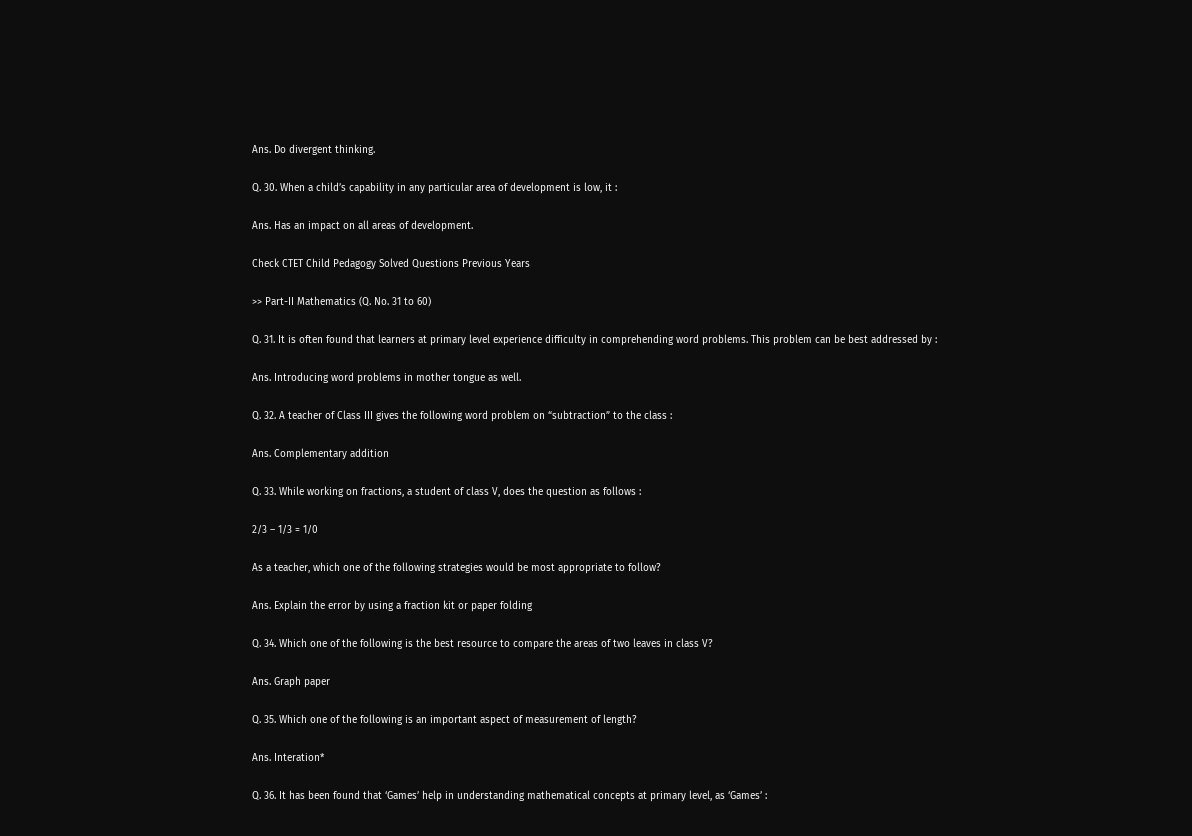Ans. Do divergent thinking.

Q. 30. When a child’s capability in any particular area of development is low, it :

Ans. Has an impact on all areas of development.

Check CTET Child Pedagogy Solved Questions Previous Years

>> Part-II Mathematics (Q. No. 31 to 60)

Q. 31. It is often found that learners at primary level experience difficulty in comprehending word problems. This problem can be best addressed by :

Ans. Introducing word problems in mother tongue as well.

Q. 32. A teacher of Class III gives the following word problem on “subtraction” to the class :

Ans. Complementary addition

Q. 33. While working on fractions, a student of class V, does the question as follows :

2/3 – 1/3 = 1/0

As a teacher, which one of the following strategies would be most appropriate to follow?

Ans. Explain the error by using a fraction kit or paper folding

Q. 34. Which one of the following is the best resource to compare the areas of two leaves in class V?

Ans. Graph paper

Q. 35. Which one of the following is an important aspect of measurement of length?

Ans. Interation*

Q. 36. It has been found that ‘Games’ help in understanding mathematical concepts at primary level, as ‘Games’ :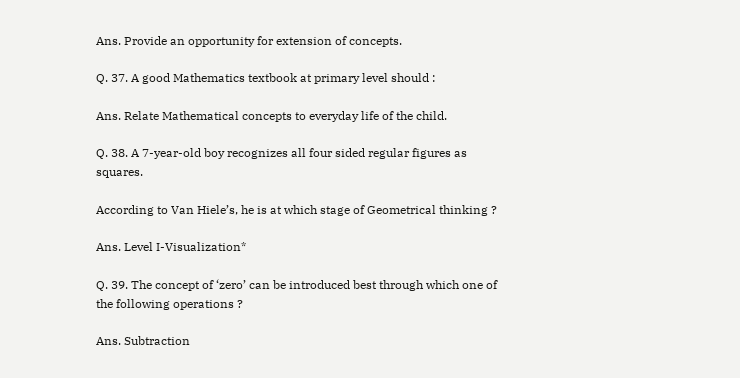Ans. Provide an opportunity for extension of concepts.

Q. 37. A good Mathematics textbook at primary level should :

Ans. Relate Mathematical concepts to everyday life of the child.

Q. 38. A 7-year-old boy recognizes all four sided regular figures as squares.

According to Van Hiele’s, he is at which stage of Geometrical thinking ?

Ans. Level I-Visualization*

Q. 39. The concept of ‘zero’ can be introduced best through which one of the following operations ?

Ans. Subtraction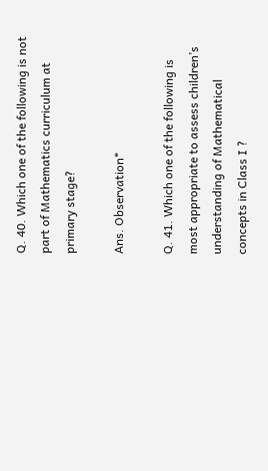Q. 40. Which one of the following is not part of Mathematics curriculum at primary stage?

Ans. Observation*

Q. 41. Which one of the following is most appropriate to assess children’s understanding of Mathematical concepts in Class I ?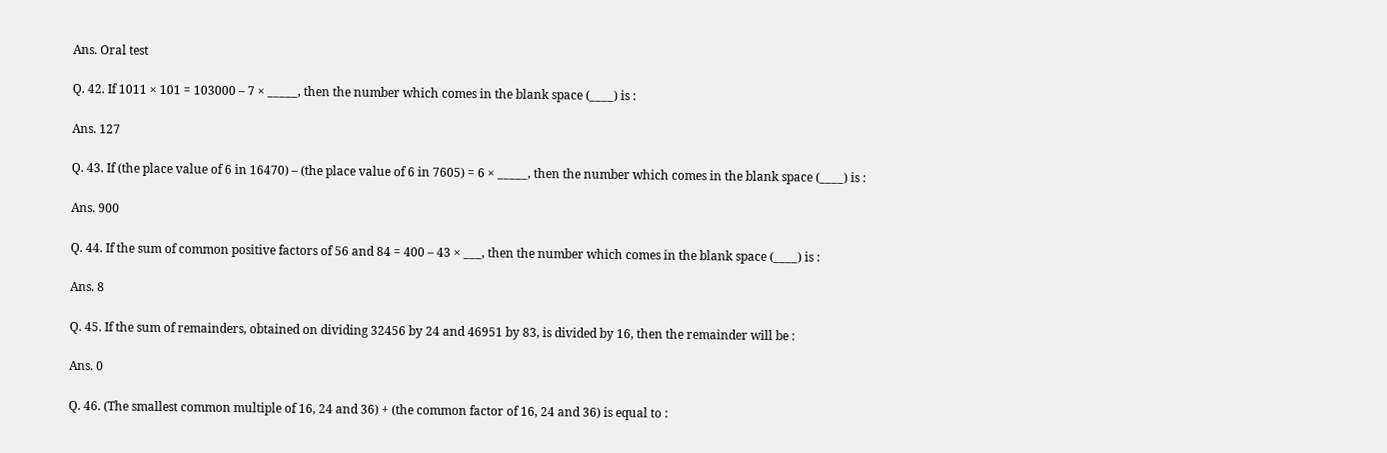Ans. Oral test

Q. 42. If 1011 × 101 = 103000 – 7 × _____, then the number which comes in the blank space (____) is :

Ans. 127

Q. 43. If (the place value of 6 in 16470) – (the place value of 6 in 7605) = 6 × _____, then the number which comes in the blank space (____) is :

Ans. 900

Q. 44. If the sum of common positive factors of 56 and 84 = 400 – 43 × ___, then the number which comes in the blank space (____) is :

Ans. 8

Q. 45. If the sum of remainders, obtained on dividing 32456 by 24 and 46951 by 83, is divided by 16, then the remainder will be :

Ans. 0

Q. 46. (The smallest common multiple of 16, 24 and 36) + (the common factor of 16, 24 and 36) is equal to :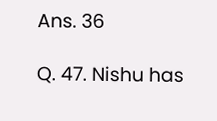Ans. 36

Q. 47. Nishu has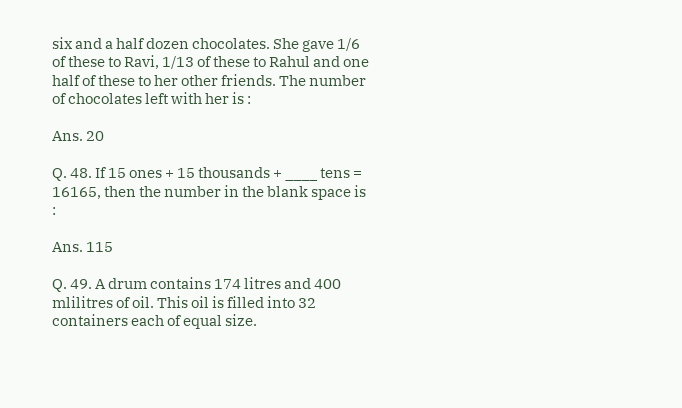six and a half dozen chocolates. She gave 1/6 of these to Ravi, 1/13 of these to Rahul and one half of these to her other friends. The number of chocolates left with her is :

Ans. 20

Q. 48. If 15 ones + 15 thousands + ____ tens = 16165, then the number in the blank space is :

Ans. 115

Q. 49. A drum contains 174 litres and 400 mlilitres of oil. This oil is filled into 32 containers each of equal size.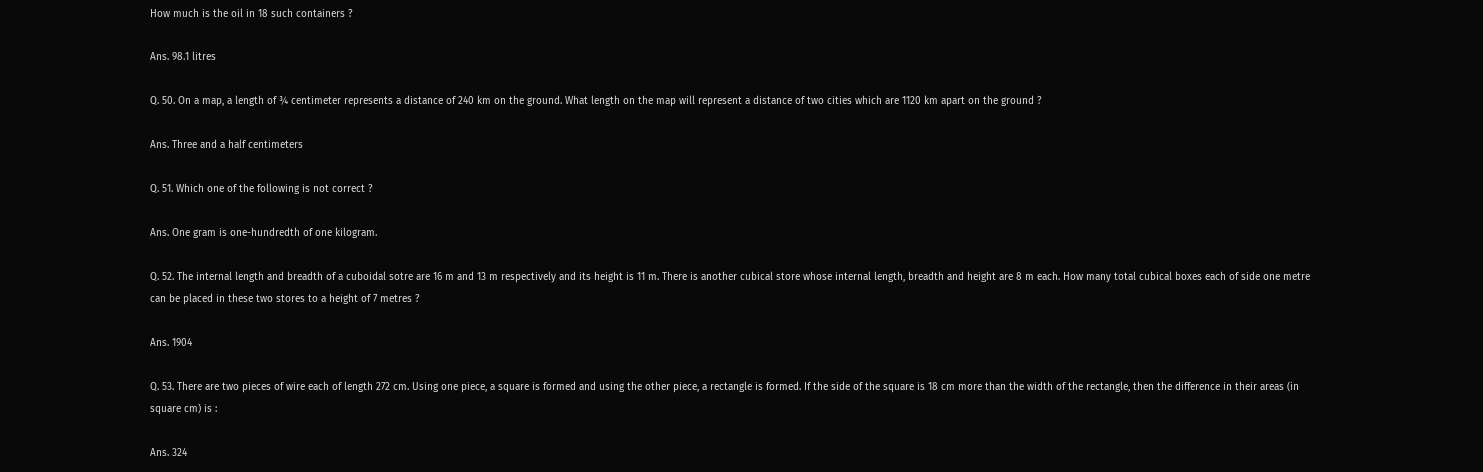How much is the oil in 18 such containers ?

Ans. 98.1 litres

Q. 50. On a map, a length of ¾ centimeter represents a distance of 240 km on the ground. What length on the map will represent a distance of two cities which are 1120 km apart on the ground ?

Ans. Three and a half centimeters

Q. 51. Which one of the following is not correct ?

Ans. One gram is one-hundredth of one kilogram.

Q. 52. The internal length and breadth of a cuboidal sotre are 16 m and 13 m respectively and its height is 11 m. There is another cubical store whose internal length, breadth and height are 8 m each. How many total cubical boxes each of side one metre can be placed in these two stores to a height of 7 metres ?

Ans. 1904

Q. 53. There are two pieces of wire each of length 272 cm. Using one piece, a square is formed and using the other piece, a rectangle is formed. If the side of the square is 18 cm more than the width of the rectangle, then the difference in their areas (in square cm) is :

Ans. 324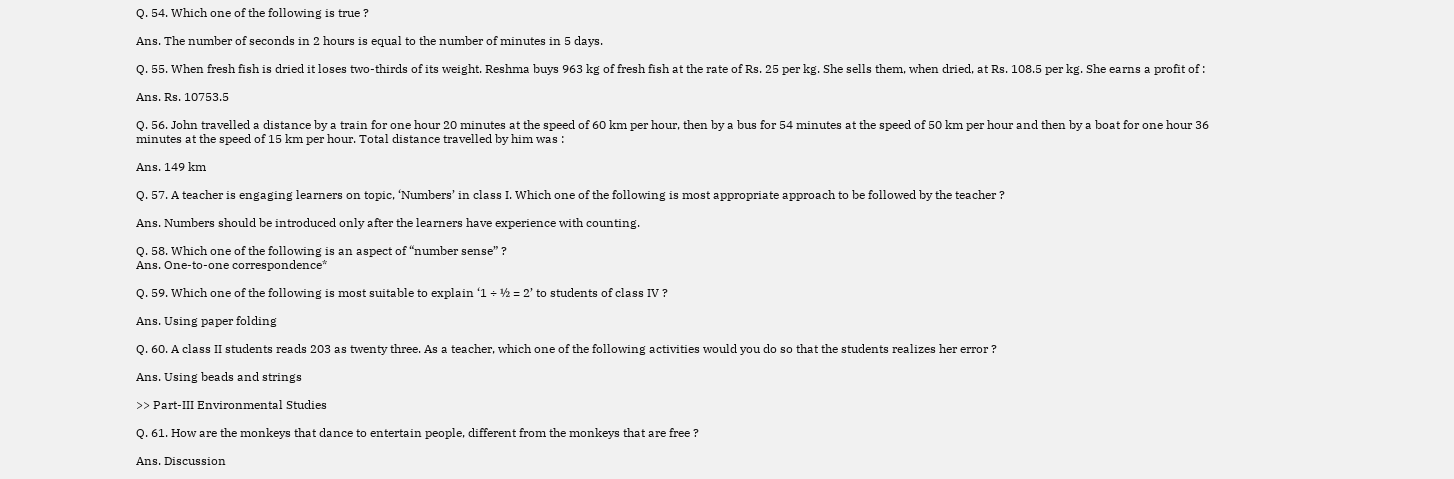Q. 54. Which one of the following is true ?

Ans. The number of seconds in 2 hours is equal to the number of minutes in 5 days.

Q. 55. When fresh fish is dried it loses two-thirds of its weight. Reshma buys 963 kg of fresh fish at the rate of Rs. 25 per kg. She sells them, when dried, at Rs. 108.5 per kg. She earns a profit of :

Ans. Rs. 10753.5

Q. 56. John travelled a distance by a train for one hour 20 minutes at the speed of 60 km per hour, then by a bus for 54 minutes at the speed of 50 km per hour and then by a boat for one hour 36 minutes at the speed of 15 km per hour. Total distance travelled by him was :

Ans. 149 km

Q. 57. A teacher is engaging learners on topic, ‘Numbers’ in class I. Which one of the following is most appropriate approach to be followed by the teacher ?

Ans. Numbers should be introduced only after the learners have experience with counting.

Q. 58. Which one of the following is an aspect of “number sense” ?
Ans. One-to-one correspondence*

Q. 59. Which one of the following is most suitable to explain ‘1 ÷ ½ = 2’ to students of class IV ?

Ans. Using paper folding

Q. 60. A class II students reads 203 as twenty three. As a teacher, which one of the following activities would you do so that the students realizes her error ?

Ans. Using beads and strings

>> Part-III Environmental Studies

Q. 61. How are the monkeys that dance to entertain people, different from the monkeys that are free ?

Ans. Discussion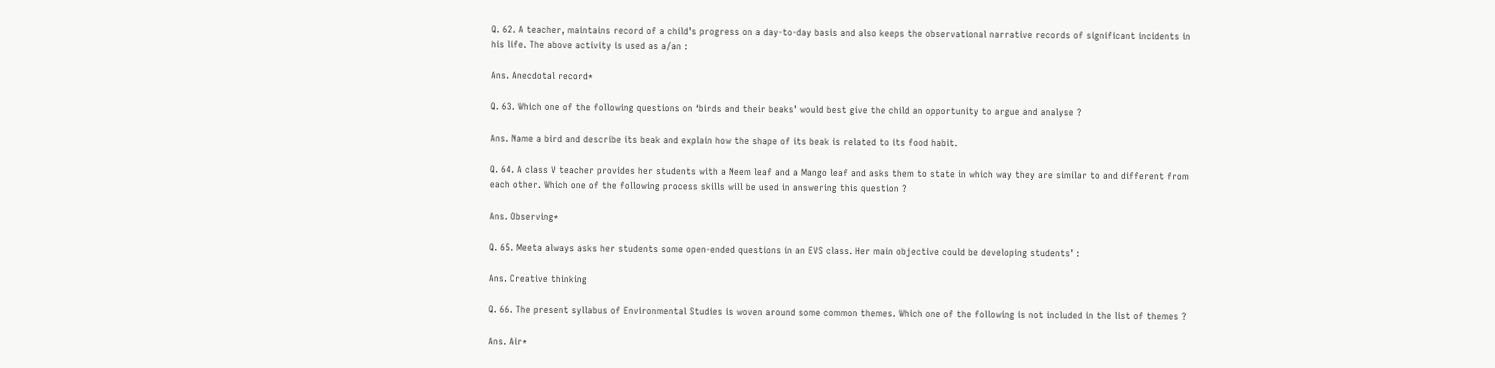Q. 62. A teacher, maintains record of a child’s progress on a day-to-day basis and also keeps the observational narrative records of significant incidents in his life. The above activity is used as a/an :

Ans. Anecdotal record*

Q. 63. Which one of the following questions on ‘birds and their beaks’ would best give the child an opportunity to argue and analyse ?

Ans. Name a bird and describe its beak and explain how the shape of its beak is related to its food habit.

Q. 64. A class V teacher provides her students with a Neem leaf and a Mango leaf and asks them to state in which way they are similar to and different from each other. Which one of the following process skills will be used in answering this question ?

Ans. Observing*

Q. 65. Meeta always asks her students some open-ended questions in an EVS class. Her main objective could be developing students’ :

Ans. Creative thinking

Q. 66. The present syllabus of Environmental Studies is woven around some common themes. Which one of the following is not included in the list of themes ?

Ans. Air*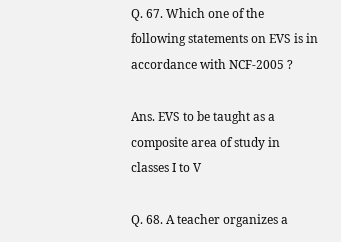Q. 67. Which one of the following statements on EVS is in accordance with NCF-2005 ?

Ans. EVS to be taught as a composite area of study in classes I to V

Q. 68. A teacher organizes a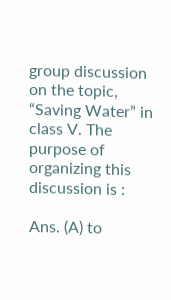group discussion on the topic, “Saving Water” in class V. The purpose of organizing this discussion is :

Ans. (A) to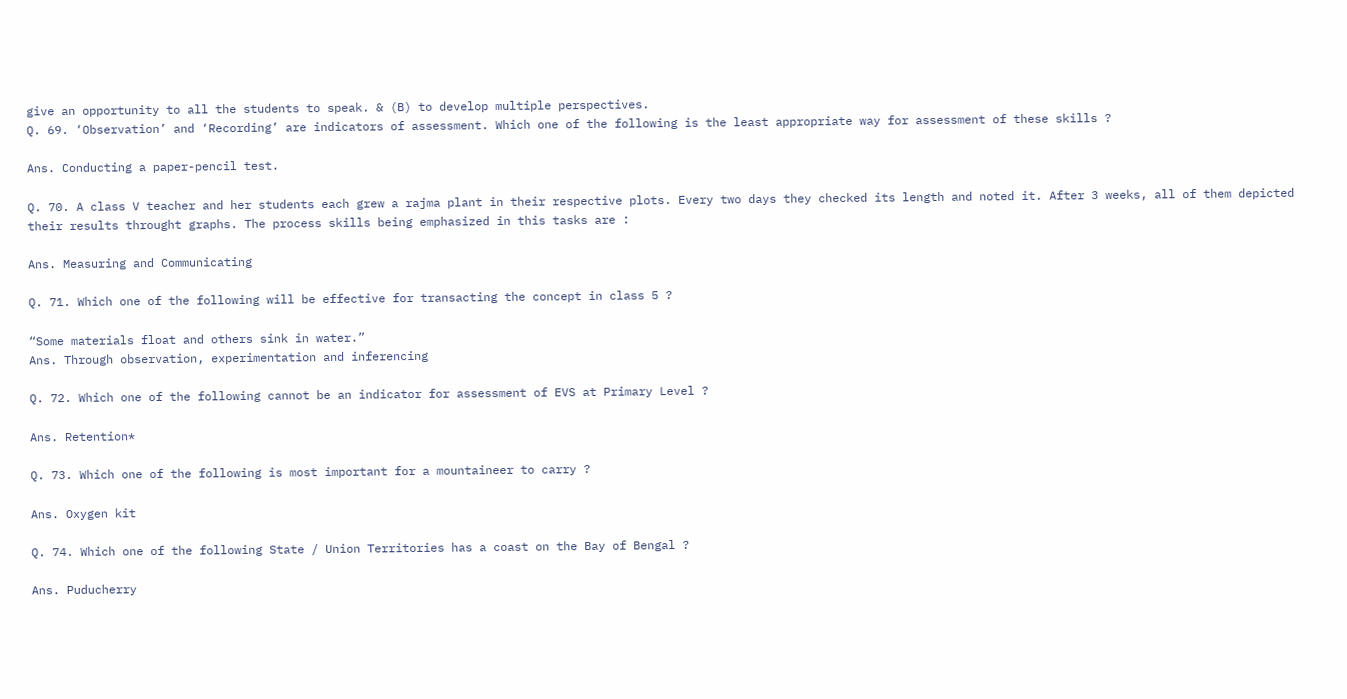give an opportunity to all the students to speak. & (B) to develop multiple perspectives.
Q. 69. ‘Observation’ and ‘Recording’ are indicators of assessment. Which one of the following is the least appropriate way for assessment of these skills ?

Ans. Conducting a paper-pencil test.

Q. 70. A class V teacher and her students each grew a rajma plant in their respective plots. Every two days they checked its length and noted it. After 3 weeks, all of them depicted their results throught graphs. The process skills being emphasized in this tasks are :

Ans. Measuring and Communicating

Q. 71. Which one of the following will be effective for transacting the concept in class 5 ?

“Some materials float and others sink in water.”
Ans. Through observation, experimentation and inferencing

Q. 72. Which one of the following cannot be an indicator for assessment of EVS at Primary Level ?

Ans. Retention*

Q. 73. Which one of the following is most important for a mountaineer to carry ?

Ans. Oxygen kit

Q. 74. Which one of the following State / Union Territories has a coast on the Bay of Bengal ?

Ans. Puducherry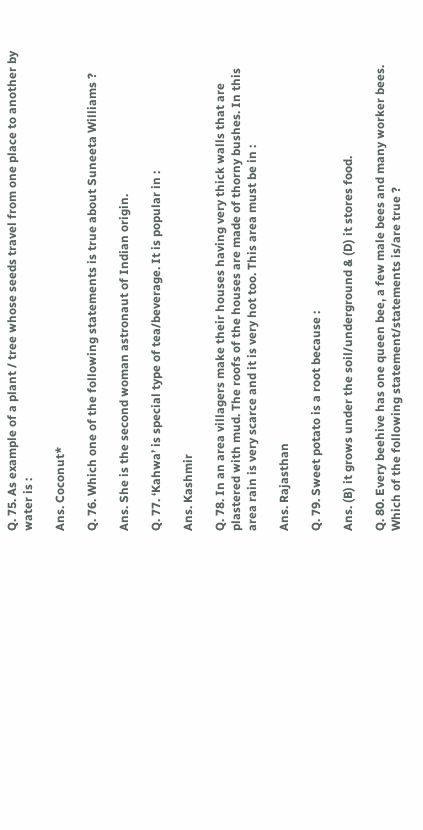Q. 75. As example of a plant / tree whose seeds travel from one place to another by water is :

Ans. Coconut*

Q. 76. Which one of the following statements is true about Suneeta Williams ?

Ans. She is the second woman astronaut of Indian origin.

Q. 77. ‘Kahwa’ is special type of tea/beverage. It is popular in :

Ans. Kashmir

Q. 78. In an area villagers make their houses having very thick walls that are plastered with mud. The roofs of the houses are made of thorny bushes. In this area rain is very scarce and it is very hot too. This area must be in :

Ans. Rajasthan

Q. 79. Sweet potato is a root because :

Ans. (B) it grows under the soil/underground & (D) it stores food.

Q. 80. Every beehive has one queen bee, a few male bees and many worker bees. Which of the following statement/statements is/are true ?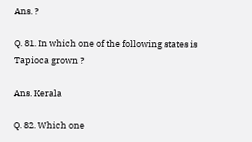Ans. ?

Q. 81. In which one of the following states is Tapioca grown ?

Ans. Kerala

Q. 82. Which one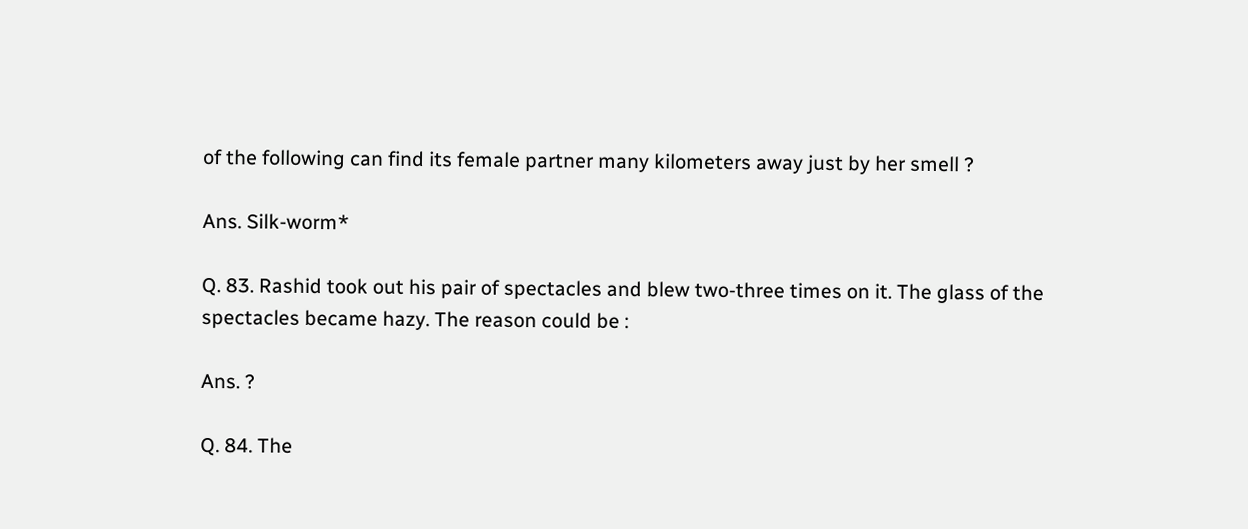of the following can find its female partner many kilometers away just by her smell ?

Ans. Silk-worm*

Q. 83. Rashid took out his pair of spectacles and blew two-three times on it. The glass of the spectacles became hazy. The reason could be :

Ans. ?

Q. 84. The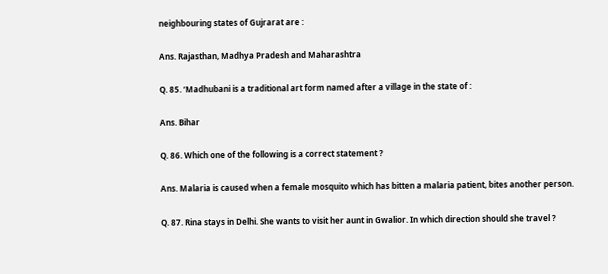neighbouring states of Gujrarat are :

Ans. Rajasthan, Madhya Pradesh and Maharashtra

Q. 85. ‘Madhubani is a traditional art form named after a village in the state of :

Ans. Bihar

Q. 86. Which one of the following is a correct statement ?

Ans. Malaria is caused when a female mosquito which has bitten a malaria patient, bites another person.

Q. 87. Rina stays in Delhi. She wants to visit her aunt in Gwalior. In which direction should she travel ?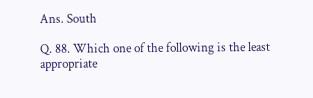Ans. South

Q. 88. Which one of the following is the least appropriate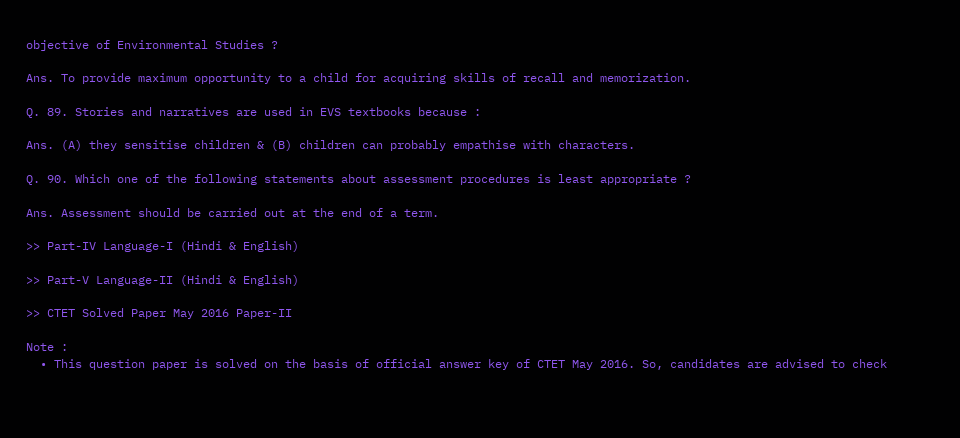objective of Environmental Studies ?

Ans. To provide maximum opportunity to a child for acquiring skills of recall and memorization.

Q. 89. Stories and narratives are used in EVS textbooks because :

Ans. (A) they sensitise children & (B) children can probably empathise with characters.

Q. 90. Which one of the following statements about assessment procedures is least appropriate ?

Ans. Assessment should be carried out at the end of a term.

>> Part-IV Language-I (Hindi & English)

>> Part-V Language-II (Hindi & English)

>> CTET Solved Paper May 2016 Paper-II

Note :
  • This question paper is solved on the basis of official answer key of CTET May 2016. So, candidates are advised to check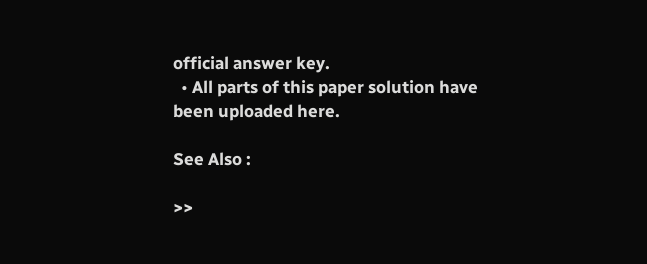official answer key.
  • All parts of this paper solution have been uploaded here.

See Also :

>>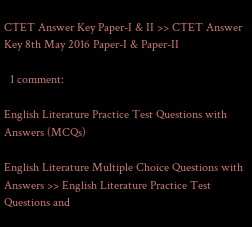CTET Answer Key Paper-I & II >> CTET Answer Key 8th May 2016 Paper-I & Paper-II

  1 comment:

English Literature Practice Test Questions with Answers (MCQs)

English Literature Multiple Choice Questions with Answers >> English Literature Practice Test Questions and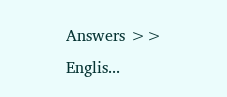Answers >> Englis...